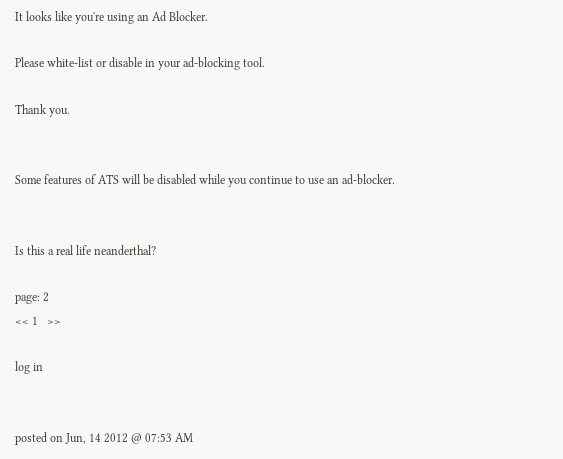It looks like you're using an Ad Blocker.

Please white-list or disable in your ad-blocking tool.

Thank you.


Some features of ATS will be disabled while you continue to use an ad-blocker.


Is this a real life neanderthal?

page: 2
<< 1   >>

log in


posted on Jun, 14 2012 @ 07:53 AM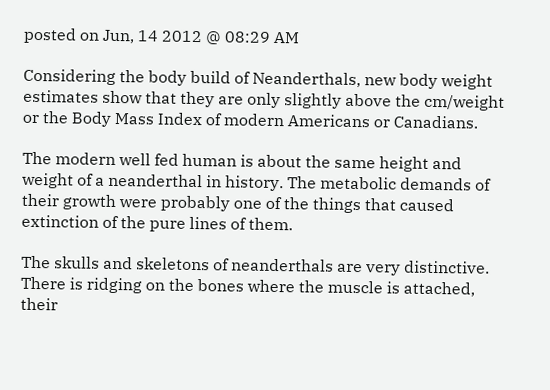posted on Jun, 14 2012 @ 08:29 AM

Considering the body build of Neanderthals, new body weight estimates show that they are only slightly above the cm/weight or the Body Mass Index of modern Americans or Canadians.

The modern well fed human is about the same height and weight of a neanderthal in history. The metabolic demands of their growth were probably one of the things that caused extinction of the pure lines of them.

The skulls and skeletons of neanderthals are very distinctive. There is ridging on the bones where the muscle is attached, their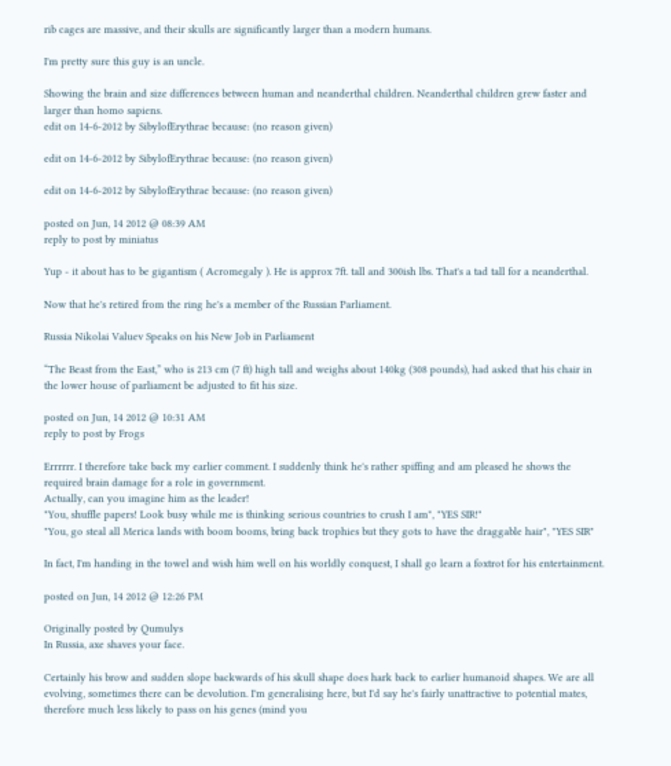rib cages are massive, and their skulls are significantly larger than a modern humans.

I'm pretty sure this guy is an uncle.

Showing the brain and size differences between human and neanderthal children. Neanderthal children grew faster and larger than homo sapiens.
edit on 14-6-2012 by SibylofErythrae because: (no reason given)

edit on 14-6-2012 by SibylofErythrae because: (no reason given)

edit on 14-6-2012 by SibylofErythrae because: (no reason given)

posted on Jun, 14 2012 @ 08:39 AM
reply to post by miniatus

Yup - it about has to be gigantism ( Acromegaly ). He is approx 7ft. tall and 300ish lbs. That's a tad tall for a neanderthal.

Now that he's retired from the ring he's a member of the Russian Parliament.

Russia Nikolai Valuev Speaks on his New Job in Parliament

“The Beast from the East,” who is 213 cm (7 ft) high tall and weighs about 140kg (308 pounds), had asked that his chair in the lower house of parliament be adjusted to fit his size.

posted on Jun, 14 2012 @ 10:31 AM
reply to post by Frogs

Errrrrr. I therefore take back my earlier comment. I suddenly think he's rather spiffing and am pleased he shows the required brain damage for a role in government.
Actually, can you imagine him as the leader!
"You, shuffle papers! Look busy while me is thinking serious countries to crush I am", "YES SIR!"
"You, go steal all Merica lands with boom booms, bring back trophies but they gots to have the draggable hair", "YES SIR"

In fact, I'm handing in the towel and wish him well on his worldly conquest, I shall go learn a foxtrot for his entertainment.

posted on Jun, 14 2012 @ 12:26 PM

Originally posted by Qumulys
In Russia, axe shaves your face.

Certainly his brow and sudden slope backwards of his skull shape does hark back to earlier humanoid shapes. We are all evolving, sometimes there can be devolution. I'm generalising here, but I'd say he's fairly unattractive to potential mates, therefore much less likely to pass on his genes (mind you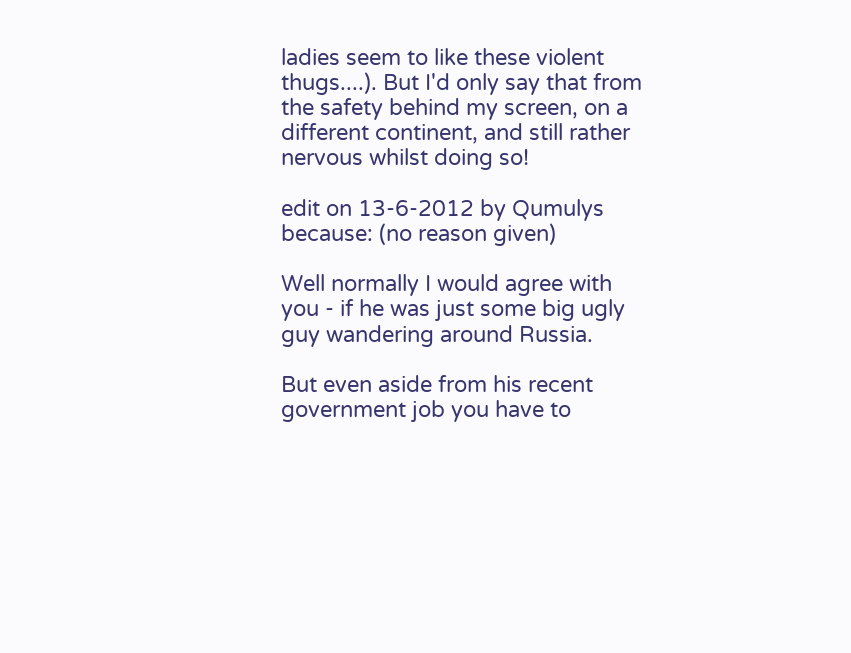ladies seem to like these violent thugs....). But I'd only say that from the safety behind my screen, on a different continent, and still rather nervous whilst doing so!

edit on 13-6-2012 by Qumulys because: (no reason given)

Well normally I would agree with you - if he was just some big ugly guy wandering around Russia.

But even aside from his recent government job you have to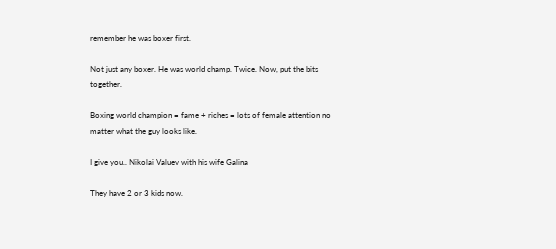remember he was boxer first.

Not just any boxer. He was world champ. Twice. Now, put the bits together.

Boxing world champion = fame + riches = lots of female attention no matter what the guy looks like.

I give you.. Nikolai Valuev with his wife Galina

They have 2 or 3 kids now.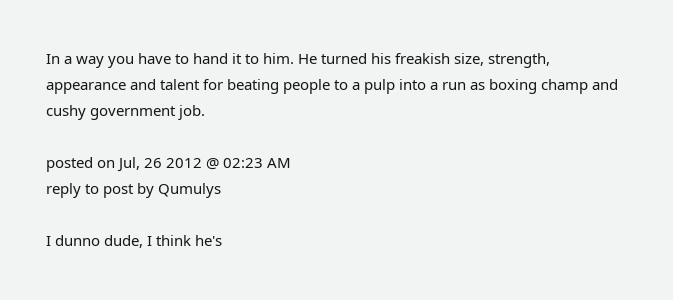In a way you have to hand it to him. He turned his freakish size, strength, appearance and talent for beating people to a pulp into a run as boxing champ and cushy government job.

posted on Jul, 26 2012 @ 02:23 AM
reply to post by Qumulys

I dunno dude, I think he's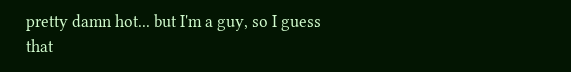pretty damn hot... but I'm a guy, so I guess that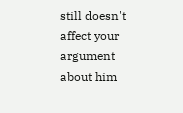still doesn't affect your argument about him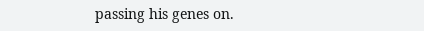passing his genes on.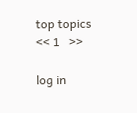top topics
<< 1   >>

log in